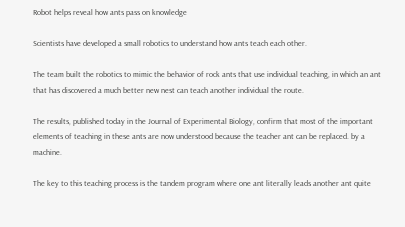Robot helps reveal how ants pass on knowledge

Scientists have developed a small robotics to understand how ants teach each other.

The team built the robotics to mimic the behavior of rock ants that use individual teaching, in which an ant that has discovered a much better new nest can teach another individual the route.

The results, published today in the Journal of Experimental Biology, confirm that most of the important elements of teaching in these ants are now understood because the teacher ant can be replaced. by a machine.

The key to this teaching process is the tandem program where one ant literally leads another ant quite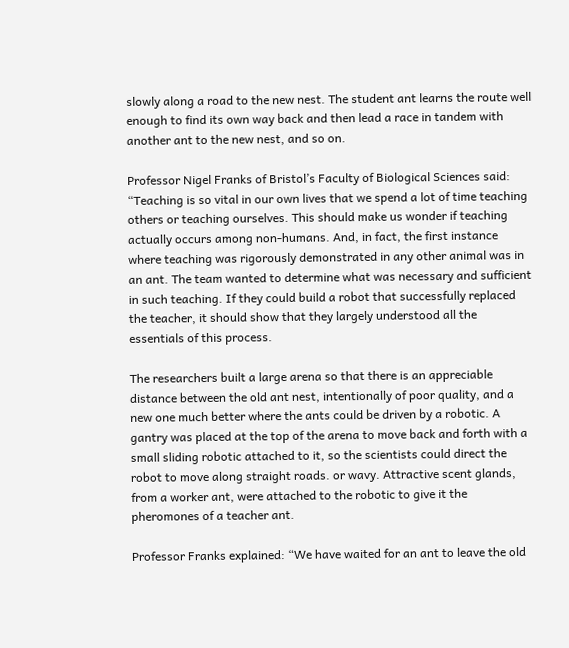slowly along a road to the new nest. The student ant learns the route well enough to find its own way back and then lead a race in tandem with another ant to the new nest, and so on.

Professor Nigel Franks of Bristol’s Faculty of Biological Sciences said: “Teaching is so vital in our own lives that we spend a lot of time teaching others or teaching ourselves. This should make us wonder if teaching actually occurs among non-humans. And, in fact, the first instance where teaching was rigorously demonstrated in any other animal was in an ant. The team wanted to determine what was necessary and sufficient in such teaching. If they could build a robot that successfully replaced the teacher, it should show that they largely understood all the essentials of this process.

The researchers built a large arena so that there is an appreciable distance between the old ant nest, intentionally of poor quality, and a new one much better where the ants could be driven by a robotic. A gantry was placed at the top of the arena to move back and forth with a small sliding robotic attached to it, so the scientists could direct the robot to move along straight roads. or wavy. Attractive scent glands, from a worker ant, were attached to the robotic to give it the pheromones of a teacher ant.

Professor Franks explained: “We have waited for an ant to leave the old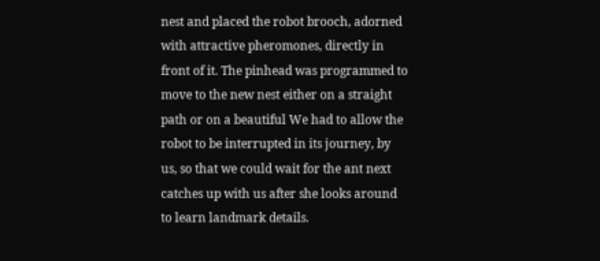nest and placed the robot brooch, adorned with attractive pheromones, directly in front of it. The pinhead was programmed to move to the new nest either on a straight path or on a beautiful We had to allow the robot to be interrupted in its journey, by us, so that we could wait for the ant next catches up with us after she looks around to learn landmark details.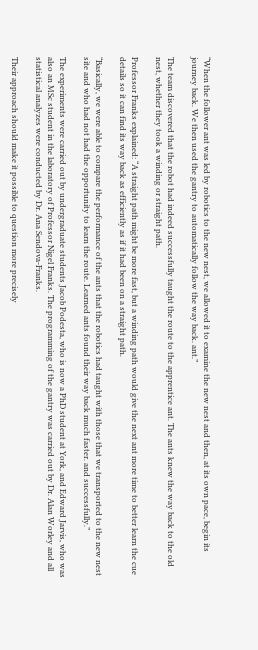“When the follower ant was led by robotics to the new nest, we allowed it to examine the new nest and then, at its own pace, begin its journey back. We then used the gantry to automatically follow the way back. ant.”

The team discovered that the robot had indeed successfully taught the route to the apprentice ant. The ants knew the way back to the old nest, whether they took a winding or straight path.

Professor Franks explained: “A straight path might be more fast, but a winding path would give the next ant more time to better learn the cue details so it can find its way back as efficiently as if it had been on a straight path.

“Basically, we were able to compare the performance of the ants that the robotics had taught with those that we transported to the new nest site and who had not had the opportunity to learn the route. Learned ants found their way back much faster. and successfully.”

The experiments were carried out by undergraduate students Jacob Podesta, who is now a PhD student at York, and Edward Jarvis, who was also an MSc student in the laboratory of Professor Nigel Franks. The programming of the gantry was carried out by Dr. Alan Worley and all statistical analyzes were conducted by Dr. Ana Sendova-Franks.

Their approach should make it possible to question more precisely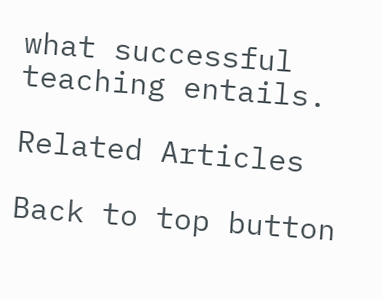what successful teaching entails.

Related Articles

Back to top button